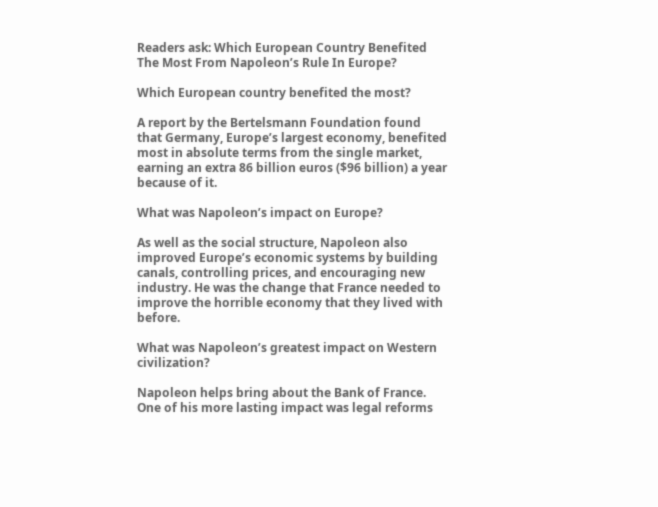Readers ask: Which European Country Benefited The Most From Napoleon’s Rule In Europe?

Which European country benefited the most?

A report by the Bertelsmann Foundation found that Germany, Europe’s largest economy, benefited most in absolute terms from the single market, earning an extra 86 billion euros ($96 billion) a year because of it.

What was Napoleon’s impact on Europe?

As well as the social structure, Napoleon also improved Europe’s economic systems by building canals, controlling prices, and encouraging new industry. He was the change that France needed to improve the horrible economy that they lived with before.

What was Napoleon’s greatest impact on Western civilization?

Napoleon helps bring about the Bank of France. One of his more lasting impact was legal reforms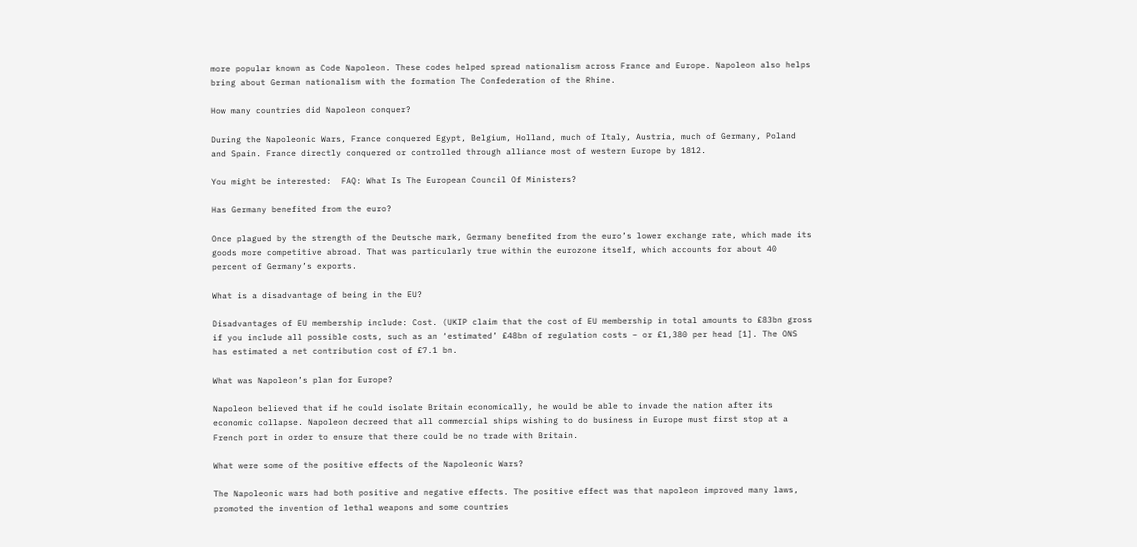more popular known as Code Napoleon. These codes helped spread nationalism across France and Europe. Napoleon also helps bring about German nationalism with the formation The Confederation of the Rhine.

How many countries did Napoleon conquer?

During the Napoleonic Wars, France conquered Egypt, Belgium, Holland, much of Italy, Austria, much of Germany, Poland and Spain. France directly conquered or controlled through alliance most of western Europe by 1812.

You might be interested:  FAQ: What Is The European Council Of Ministers?

Has Germany benefited from the euro?

Once plagued by the strength of the Deutsche mark, Germany benefited from the euro’s lower exchange rate, which made its goods more competitive abroad. That was particularly true within the eurozone itself, which accounts for about 40 percent of Germany’s exports.

What is a disadvantage of being in the EU?

Disadvantages of EU membership include: Cost. (UKIP claim that the cost of EU membership in total amounts to £83bn gross if you include all possible costs, such as an ‘estimated’ £48bn of regulation costs – or £1,380 per head [1]. The ONS has estimated a net contribution cost of £7.1 bn.

What was Napoleon’s plan for Europe?

Napoleon believed that if he could isolate Britain economically, he would be able to invade the nation after its economic collapse. Napoleon decreed that all commercial ships wishing to do business in Europe must first stop at a French port in order to ensure that there could be no trade with Britain.

What were some of the positive effects of the Napoleonic Wars?

The Napoleonic wars had both positive and negative effects. The positive effect was that napoleon improved many laws, promoted the invention of lethal weapons and some countries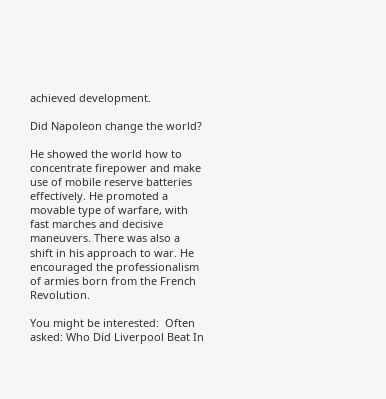achieved development.

Did Napoleon change the world?

He showed the world how to concentrate firepower and make use of mobile reserve batteries effectively. He promoted a movable type of warfare, with fast marches and decisive maneuvers. There was also a shift in his approach to war. He encouraged the professionalism of armies born from the French Revolution.

You might be interested:  Often asked: Who Did Liverpool Beat In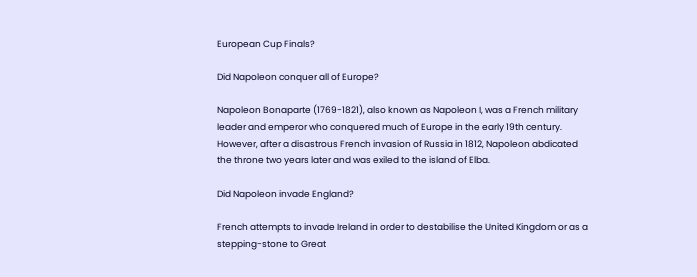European Cup Finals?

Did Napoleon conquer all of Europe?

Napoleon Bonaparte (1769-1821), also known as Napoleon I, was a French military leader and emperor who conquered much of Europe in the early 19th century. However, after a disastrous French invasion of Russia in 1812, Napoleon abdicated the throne two years later and was exiled to the island of Elba.

Did Napoleon invade England?

French attempts to invade Ireland in order to destabilise the United Kingdom or as a stepping-stone to Great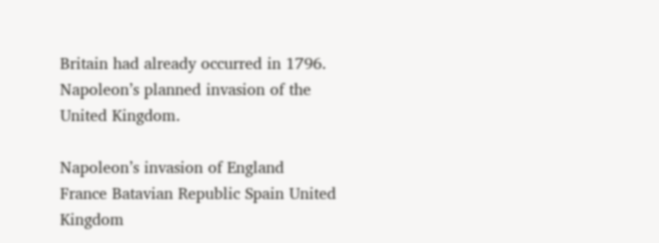Britain had already occurred in 1796. Napoleon’s planned invasion of the United Kingdom.

Napoleon’s invasion of England
France Batavian Republic Spain United Kingdom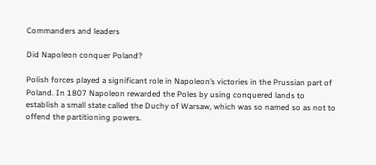Commanders and leaders

Did Napoleon conquer Poland?

Polish forces played a significant role in Napoleon’s victories in the Prussian part of Poland. In 1807 Napoleon rewarded the Poles by using conquered lands to establish a small state called the Duchy of Warsaw, which was so named so as not to offend the partitioning powers.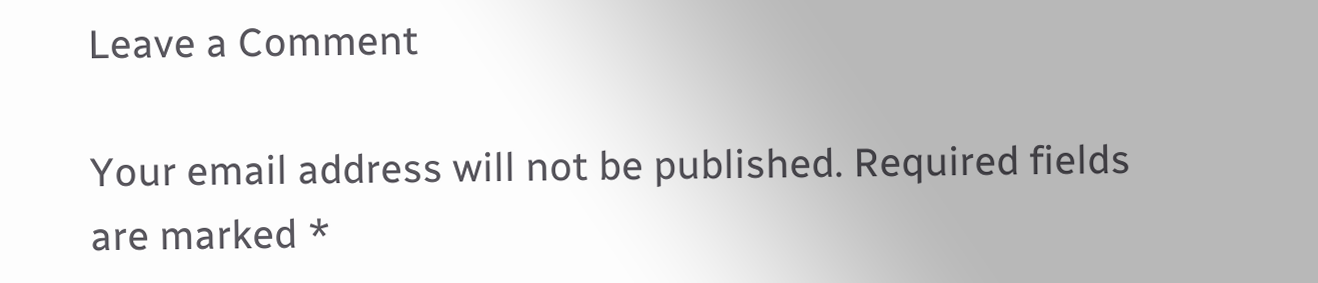Leave a Comment

Your email address will not be published. Required fields are marked *